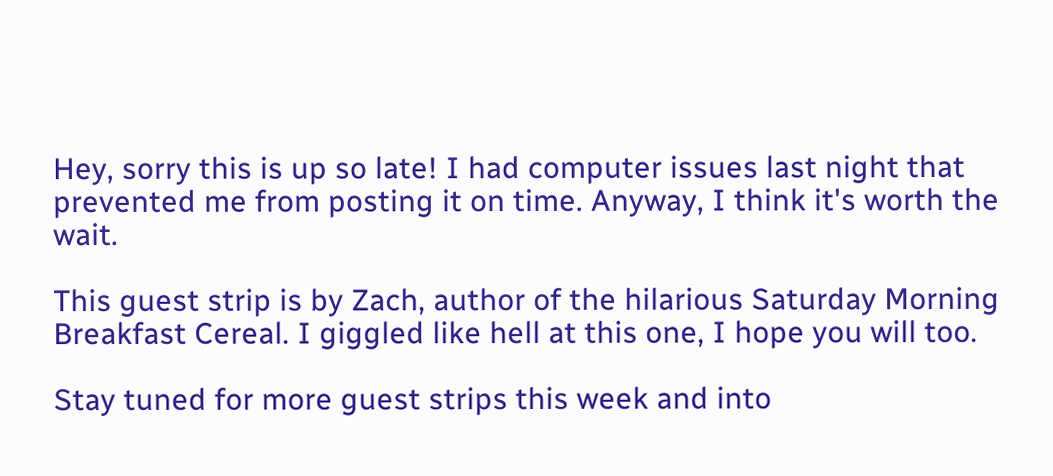Hey, sorry this is up so late! I had computer issues last night that prevented me from posting it on time. Anyway, I think it's worth the wait.

This guest strip is by Zach, author of the hilarious Saturday Morning Breakfast Cereal. I giggled like hell at this one, I hope you will too.

Stay tuned for more guest strips this week and into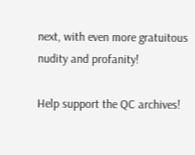next, with even more gratuitous nudity and profanity!

Help support the QC archives!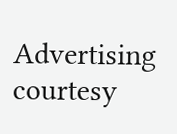Advertising courtesy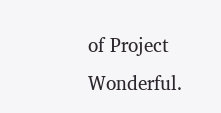of Project Wonderful.